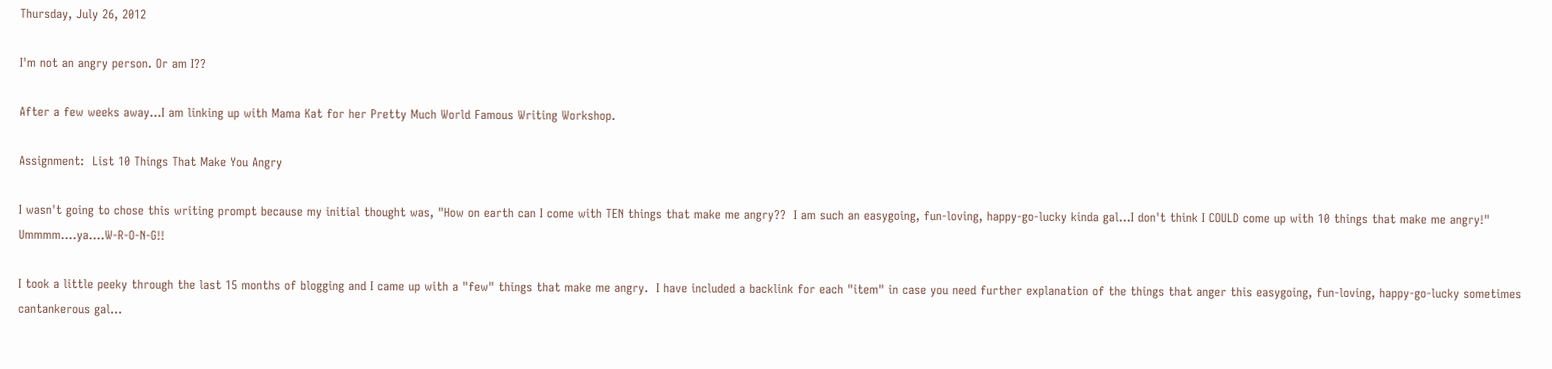Thursday, July 26, 2012

I'm not an angry person. Or am I??

After a few weeks away...I am linking up with Mama Kat for her Pretty Much World Famous Writing Workshop.

Assignment:  List 10 Things That Make You Angry

I wasn't going to chose this writing prompt because my initial thought was, "How on earth can I come with TEN things that make me angry??  I am such an easygoing, fun-loving, happy-go-lucky kinda gal...I don't think I COULD come up with 10 things that make me angry!"  Ummmm....ya....W-R-O-N-G!!

I took a little peeky through the last 15 months of blogging and I came up with a "few" things that make me angry.  I have included a backlink for each "item" in case you need further explanation of the things that anger this easygoing, fun-loving, happy-go-lucky sometimes cantankerous gal...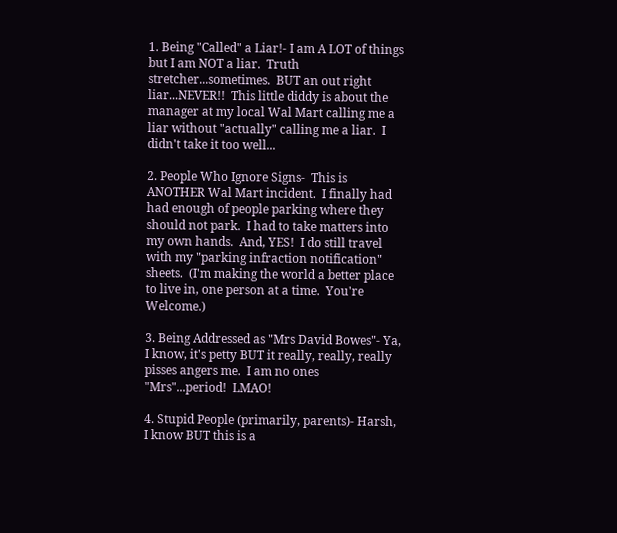1. Being "Called" a Liar!- I am A LOT of things but I am NOT a liar.  Truth stretcher...sometimes.  BUT an out right liar...NEVER!!  This little diddy is about the manager at my local Wal Mart calling me a liar without "actually" calling me a liar.  I didn't take it too well...

2. People Who Ignore Signs-  This is ANOTHER Wal Mart incident.  I finally had had enough of people parking where they should not park.  I had to take matters into my own hands.  And, YES!  I do still travel with my "parking infraction notification" sheets.  (I'm making the world a better place to live in, one person at a time.  You're Welcome.)

3. Being Addressed as "Mrs David Bowes"- Ya, I know, it's petty BUT it really, really, really pisses angers me.  I am no ones "Mrs"...period!  LMAO!

4. Stupid People (primarily, parents)- Harsh, I know BUT this is a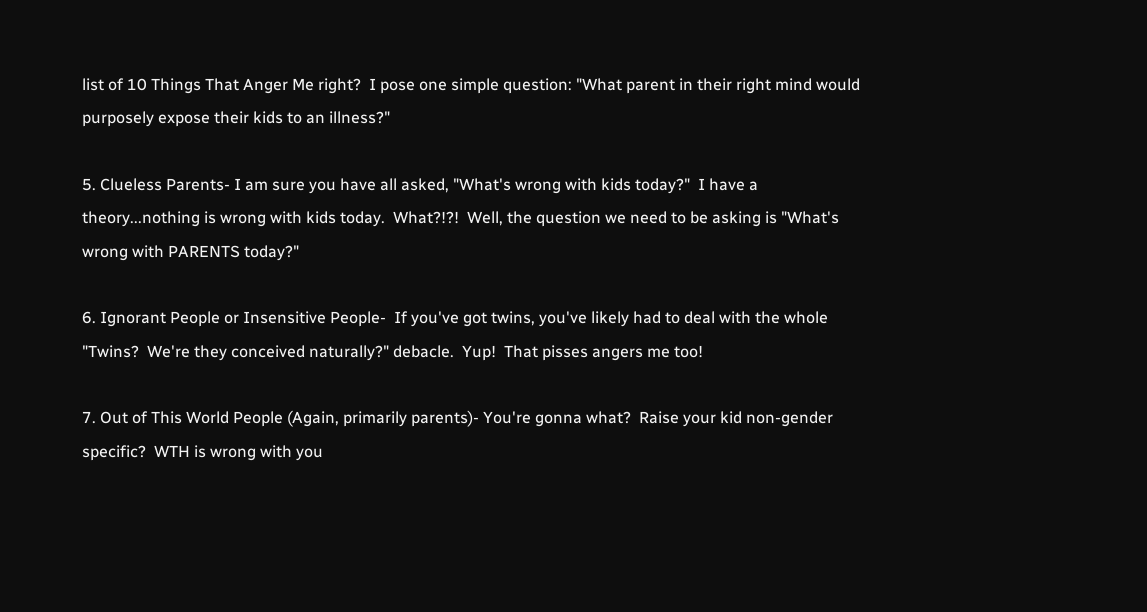list of 10 Things That Anger Me right?  I pose one simple question: "What parent in their right mind would purposely expose their kids to an illness?"

5. Clueless Parents- I am sure you have all asked, "What's wrong with kids today?"  I have a theory...nothing is wrong with kids today.  What?!?!  Well, the question we need to be asking is "What's wrong with PARENTS today?"

6. Ignorant People or Insensitive People-  If you've got twins, you've likely had to deal with the whole "Twins?  We're they conceived naturally?" debacle.  Yup!  That pisses angers me too!

7. Out of This World People (Again, primarily parents)- You're gonna what?  Raise your kid non-gender specific?  WTH is wrong with you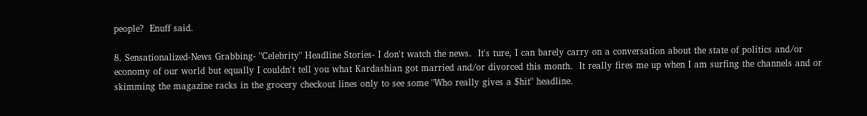people?  Enuff said.

8. Sensationalized-News Grabbing- "Celebrity" Headline Stories- I don't watch the news.  It's ture, I can barely carry on a conversation about the state of politics and/or economy of our world but equally I couldn't tell you what Kardashian got married and/or divorced this month.  It really fires me up when I am surfing the channels and or skimming the magazine racks in the grocery checkout lines only to see some "Who really gives a $hit" headline.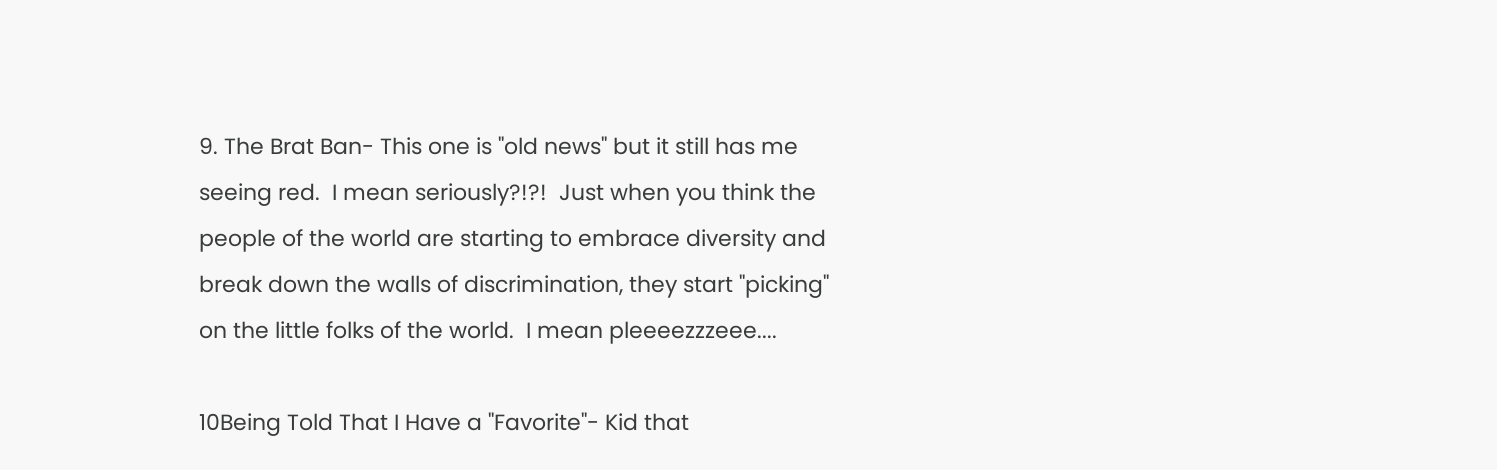9. The Brat Ban- This one is "old news" but it still has me seeing red.  I mean seriously?!?!  Just when you think the people of the world are starting to embrace diversity and break down the walls of discrimination, they start "picking" on the little folks of the world.  I mean pleeeezzzeee....

10Being Told That I Have a "Favorite"- Kid that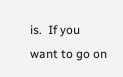is.  If you want to go on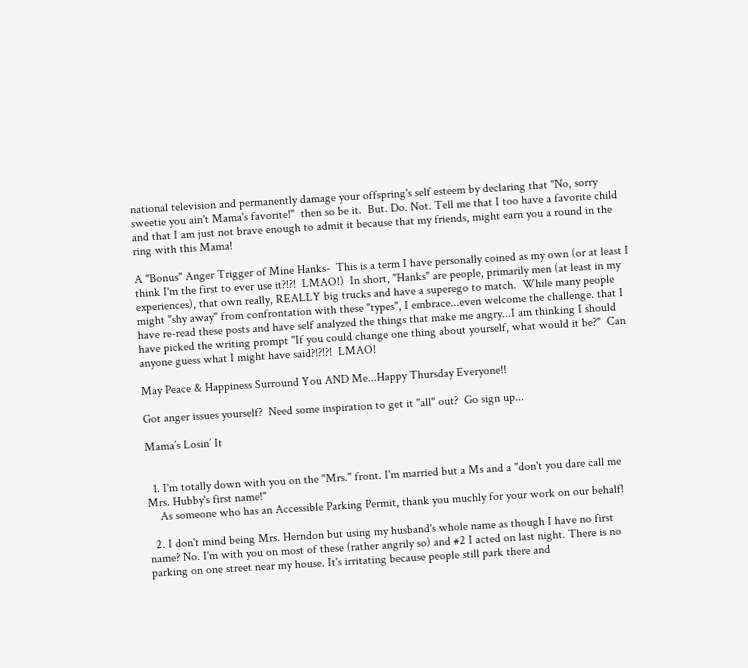national television and permanently damage your offspring's self esteem by declaring that "No, sorry sweetie you ain't Mama's favorite!"  then so be it.  But. Do. Not. Tell me that I too have a favorite child and that I am just not brave enough to admit it because that my friends, might earn you a round in the ring with this Mama!

A "Bonus" Anger Trigger of Mine Hanks-  This is a term I have personally coined as my own (or at least I think I'm the first to ever use it?!?!  LMAO!)  In short, "Hanks" are people, primarily men (at least in my experiences), that own really, REALLY big trucks and have a superego to match.  While many people might "shy away" from confrontation with these "types", I embrace...even welcome the challenge. that I have re-read these posts and have self analyzed the things that make me angry...I am thinking I should have picked the writing prompt "If you could change one thing about yourself, what would it be?"  Can anyone guess what I might have said?!?!?!  LMAO!

May Peace & Happiness Surround You AND Me...Happy Thursday Everyone!!

Got anger issues yourself?  Need some inspiration to get it "all" out?  Go sign up...

Mama’s Losin’ It


  1. I'm totally down with you on the "Mrs." front. I'm married but a Ms and a "don't you dare call me Mrs. Hubby's first name!"
    As someone who has an Accessible Parking Permit, thank you muchly for your work on our behalf!

  2. I don't mind being Mrs. Herndon but using my husband's whole name as though I have no first name? No. I'm with you on most of these (rather angrily so) and #2 I acted on last night. There is no parking on one street near my house. It's irritating because people still park there and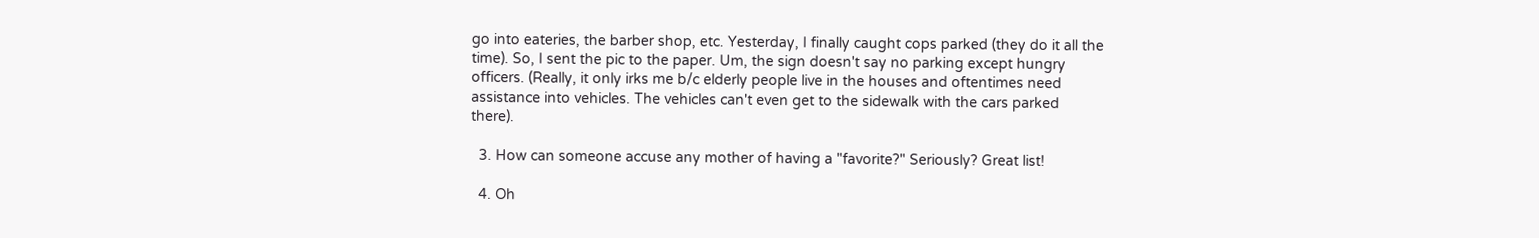go into eateries, the barber shop, etc. Yesterday, I finally caught cops parked (they do it all the time). So, I sent the pic to the paper. Um, the sign doesn't say no parking except hungry officers. (Really, it only irks me b/c elderly people live in the houses and oftentimes need assistance into vehicles. The vehicles can't even get to the sidewalk with the cars parked there).

  3. How can someone accuse any mother of having a "favorite?" Seriously? Great list!

  4. Oh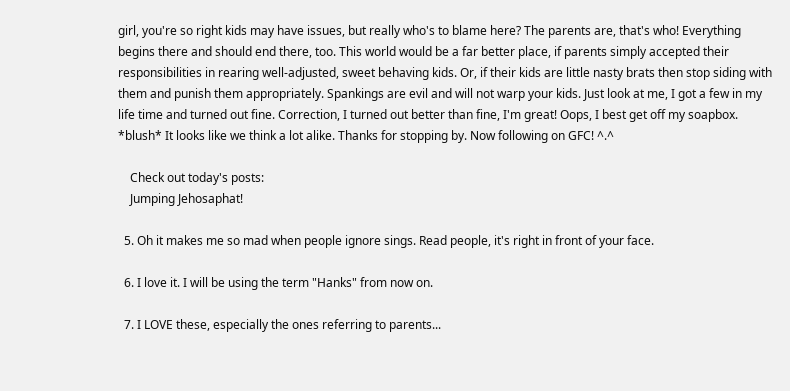girl, you're so right kids may have issues, but really who's to blame here? The parents are, that's who! Everything begins there and should end there, too. This world would be a far better place, if parents simply accepted their responsibilities in rearing well-adjusted, sweet behaving kids. Or, if their kids are little nasty brats then stop siding with them and punish them appropriately. Spankings are evil and will not warp your kids. Just look at me, I got a few in my life time and turned out fine. Correction, I turned out better than fine, I'm great! Oops, I best get off my soapbox. *blush* It looks like we think a lot alike. Thanks for stopping by. Now following on GFC! ^.^

    Check out today's posts:
    Jumping Jehosaphat!

  5. Oh it makes me so mad when people ignore sings. Read people, it's right in front of your face.

  6. I love it. I will be using the term "Hanks" from now on.

  7. I LOVE these, especially the ones referring to parents...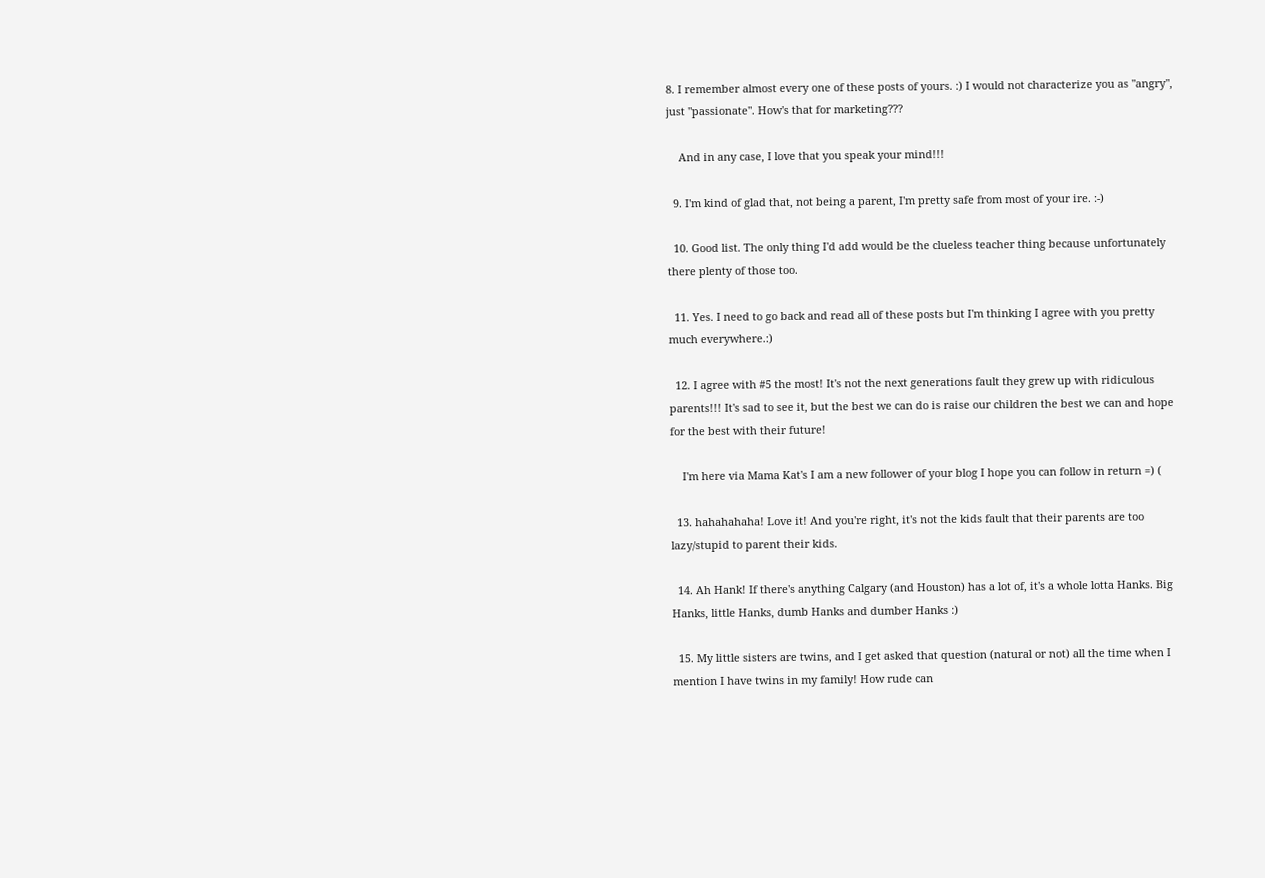8. I remember almost every one of these posts of yours. :) I would not characterize you as "angry", just "passionate". How's that for marketing???

    And in any case, I love that you speak your mind!!!

  9. I'm kind of glad that, not being a parent, I'm pretty safe from most of your ire. :-)

  10. Good list. The only thing I'd add would be the clueless teacher thing because unfortunately there plenty of those too.

  11. Yes. I need to go back and read all of these posts but I'm thinking I agree with you pretty much everywhere.:)

  12. I agree with #5 the most! It's not the next generations fault they grew up with ridiculous parents!!! It's sad to see it, but the best we can do is raise our children the best we can and hope for the best with their future!

    I'm here via Mama Kat's I am a new follower of your blog I hope you can follow in return =) (

  13. hahahahaha! Love it! And you're right, it's not the kids fault that their parents are too lazy/stupid to parent their kids.

  14. Ah Hank! If there's anything Calgary (and Houston) has a lot of, it's a whole lotta Hanks. Big Hanks, little Hanks, dumb Hanks and dumber Hanks :)

  15. My little sisters are twins, and I get asked that question (natural or not) all the time when I mention I have twins in my family! How rude can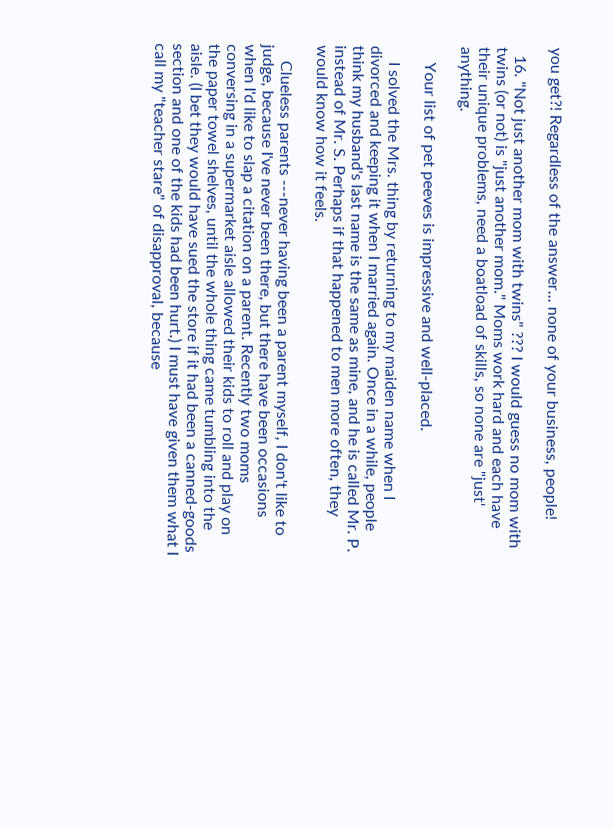you get?! Regardless of the answer... none of your business, people!

  16. "Not just another mom with twins" ??? I would guess no mom with twins (or not) is "just another mom." Moms work hard and each have their unique problems, need a boatload of skills, so none are "just' anything.

    Your list of pet peeves is impressive and well-placed.

    I solved the Mrs. thing by returning to my maiden name when I divorced and keeping it when I married again. Once in a while, people think my husband's last name is the same as mine, and he is called Mr. P. instead of Mr. S. Perhaps if that happened to men more often, they would know how it feels.

    Clueless parents ---never having been a parent myself, I don't like to judge, because I've never been there, but there have been occasions when I'd like to slap a citation on a parent. Recently two moms conversing in a supermarket aisle allowed their kids to roll and play on the paper towel shelves, until the whole thing came tumbling into the aisle. (I bet they would have sued the store if it had been a canned-goods section and one of the kids had been hurt.) I must have given them what I call my "teacher stare" of disapproval, because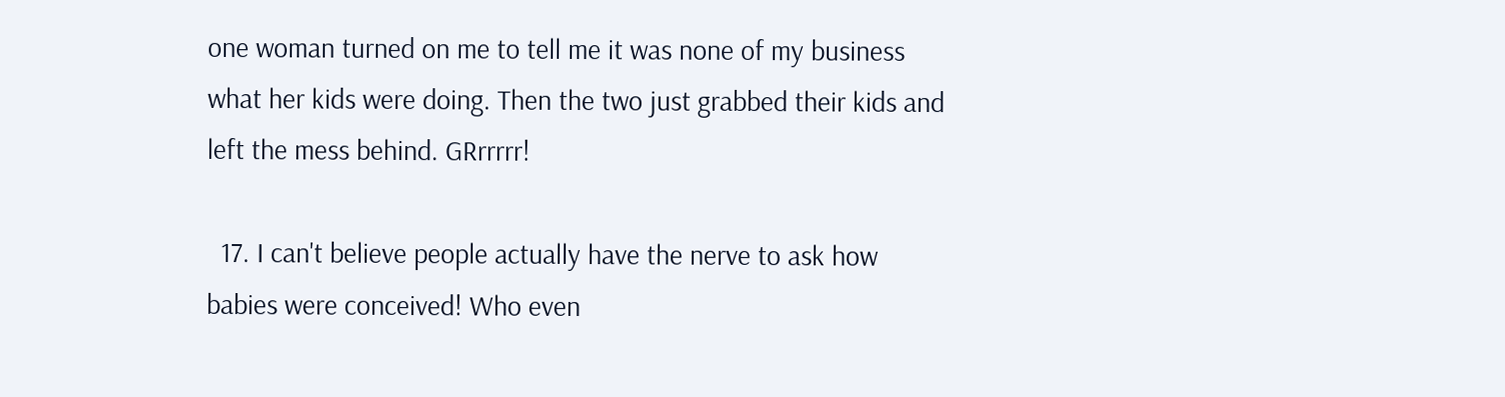one woman turned on me to tell me it was none of my business what her kids were doing. Then the two just grabbed their kids and left the mess behind. GRrrrrr!

  17. I can't believe people actually have the nerve to ask how babies were conceived! Who even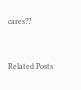cares??



Related Posts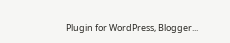Plugin for WordPress, Blogger...